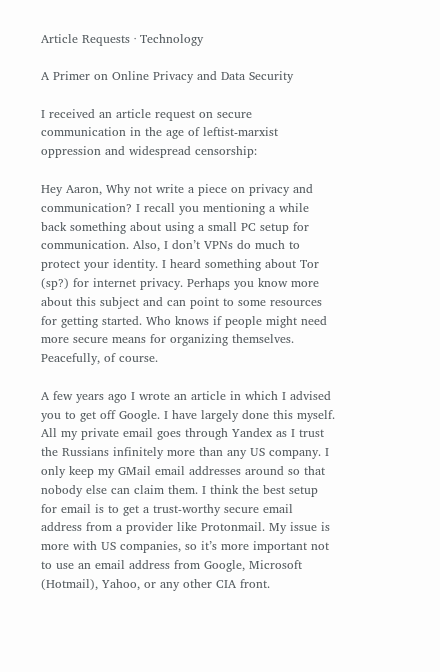Article Requests · Technology

A Primer on Online Privacy and Data Security

I received an article request on secure communication in the age of leftist-marxist oppression and widespread censorship:

Hey Aaron, Why not write a piece on privacy and communication? I recall you mentioning a while back something about using a small PC setup for communication. Also, I don’t VPNs do much to protect your identity. I heard something about Tor (sp?) for internet privacy. Perhaps you know more about this subject and can point to some resources for getting started. Who knows if people might need more secure means for organizing themselves. Peacefully, of course.

A few years ago I wrote an article in which I advised you to get off Google. I have largely done this myself. All my private email goes through Yandex as I trust the Russians infinitely more than any US company. I only keep my GMail email addresses around so that nobody else can claim them. I think the best setup for email is to get a trust-worthy secure email address from a provider like Protonmail. My issue is more with US companies, so it’s more important not to use an email address from Google, Microsoft (Hotmail), Yahoo, or any other CIA front.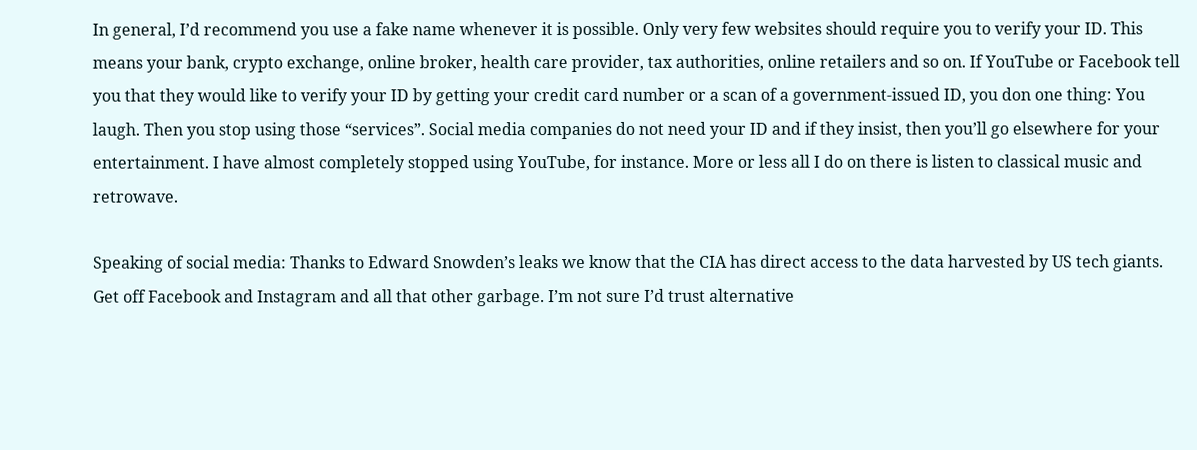In general, I’d recommend you use a fake name whenever it is possible. Only very few websites should require you to verify your ID. This means your bank, crypto exchange, online broker, health care provider, tax authorities, online retailers and so on. If YouTube or Facebook tell you that they would like to verify your ID by getting your credit card number or a scan of a government-issued ID, you don one thing: You laugh. Then you stop using those “services”. Social media companies do not need your ID and if they insist, then you’ll go elsewhere for your entertainment. I have almost completely stopped using YouTube, for instance. More or less all I do on there is listen to classical music and retrowave.

Speaking of social media: Thanks to Edward Snowden’s leaks we know that the CIA has direct access to the data harvested by US tech giants. Get off Facebook and Instagram and all that other garbage. I’m not sure I’d trust alternative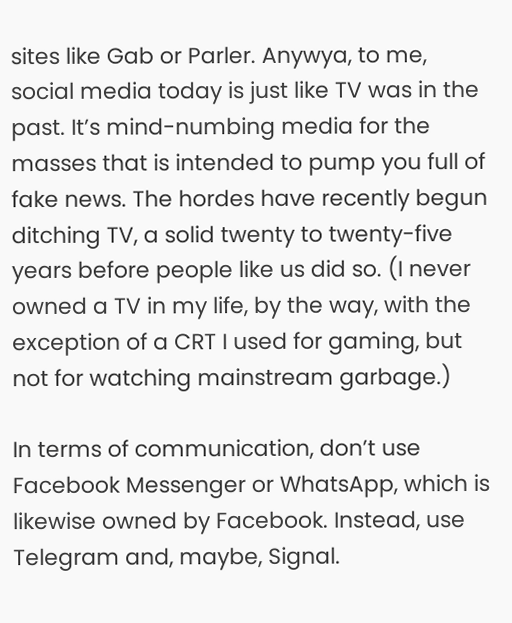sites like Gab or Parler. Anywya, to me, social media today is just like TV was in the past. It’s mind-numbing media for the masses that is intended to pump you full of fake news. The hordes have recently begun ditching TV, a solid twenty to twenty-five years before people like us did so. (I never owned a TV in my life, by the way, with the exception of a CRT I used for gaming, but not for watching mainstream garbage.)

In terms of communication, don’t use Facebook Messenger or WhatsApp, which is likewise owned by Facebook. Instead, use Telegram and, maybe, Signal.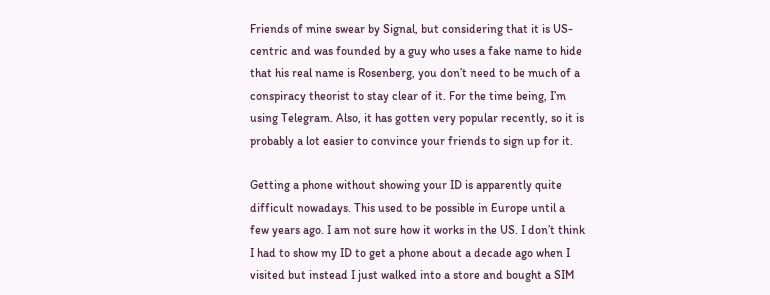Friends of mine swear by Signal, but considering that it is US-centric and was founded by a guy who uses a fake name to hide that his real name is Rosenberg, you don’t need to be much of a conspiracy theorist to stay clear of it. For the time being, I’m using Telegram. Also, it has gotten very popular recently, so it is probably a lot easier to convince your friends to sign up for it.

Getting a phone without showing your ID is apparently quite difficult nowadays. This used to be possible in Europe until a few years ago. I am not sure how it works in the US. I don’t think I had to show my ID to get a phone about a decade ago when I visited but instead I just walked into a store and bought a SIM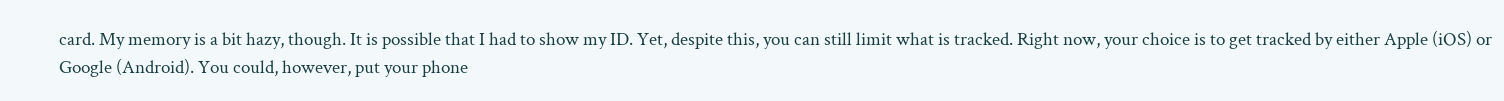card. My memory is a bit hazy, though. It is possible that I had to show my ID. Yet, despite this, you can still limit what is tracked. Right now, your choice is to get tracked by either Apple (iOS) or Google (Android). You could, however, put your phone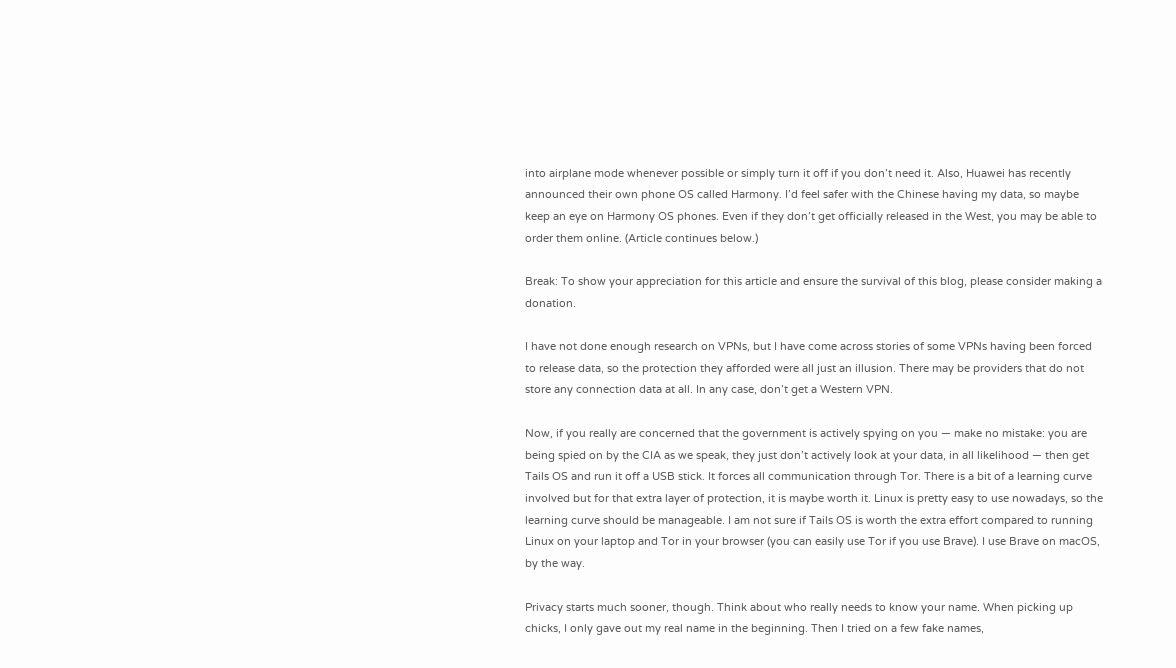into airplane mode whenever possible or simply turn it off if you don’t need it. Also, Huawei has recently announced their own phone OS called Harmony. I’d feel safer with the Chinese having my data, so maybe keep an eye on Harmony OS phones. Even if they don’t get officially released in the West, you may be able to order them online. (Article continues below.)

Break: To show your appreciation for this article and ensure the survival of this blog, please consider making a donation.

I have not done enough research on VPNs, but I have come across stories of some VPNs having been forced to release data, so the protection they afforded were all just an illusion. There may be providers that do not store any connection data at all. In any case, don’t get a Western VPN.

Now, if you really are concerned that the government is actively spying on you — make no mistake: you are being spied on by the CIA as we speak, they just don’t actively look at your data, in all likelihood — then get Tails OS and run it off a USB stick. It forces all communication through Tor. There is a bit of a learning curve involved but for that extra layer of protection, it is maybe worth it. Linux is pretty easy to use nowadays, so the learning curve should be manageable. I am not sure if Tails OS is worth the extra effort compared to running Linux on your laptop and Tor in your browser (you can easily use Tor if you use Brave). I use Brave on macOS, by the way.

Privacy starts much sooner, though. Think about who really needs to know your name. When picking up chicks, I only gave out my real name in the beginning. Then I tried on a few fake names,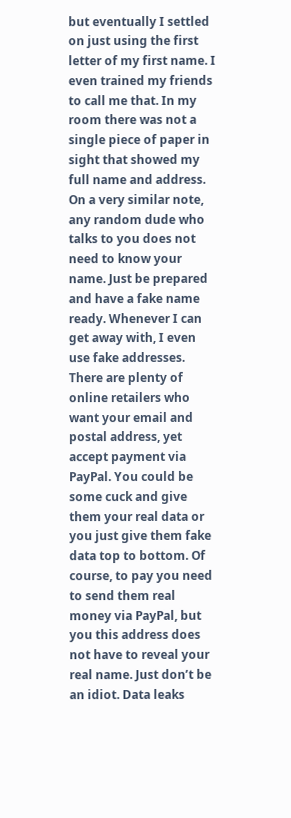but eventually I settled on just using the first letter of my first name. I even trained my friends to call me that. In my room there was not a single piece of paper in sight that showed my full name and address. On a very similar note, any random dude who talks to you does not need to know your name. Just be prepared and have a fake name ready. Whenever I can get away with, I even use fake addresses. There are plenty of online retailers who want your email and postal address, yet accept payment via PayPal. You could be some cuck and give them your real data or you just give them fake data top to bottom. Of course, to pay you need to send them real money via PayPal, but you this address does not have to reveal your real name. Just don’t be an idiot. Data leaks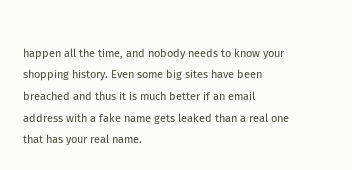happen all the time, and nobody needs to know your shopping history. Even some big sites have been breached and thus it is much better if an email address with a fake name gets leaked than a real one that has your real name.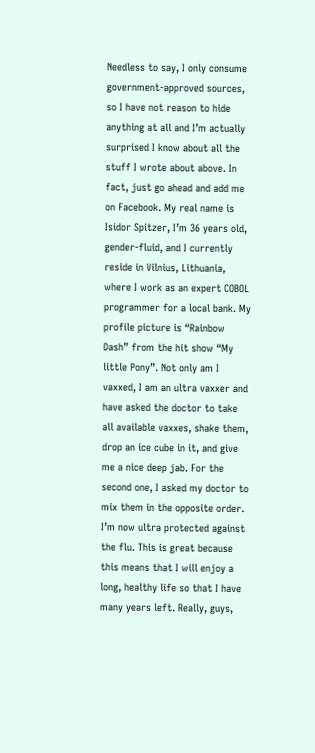Needless to say, I only consume government-approved sources, so I have not reason to hide anything at all and I’m actually surprised I know about all the stuff I wrote about above. In fact, just go ahead and add me on Facebook. My real name is Isidor Spitzer, I’m 36 years old, gender-fluid, and I currently reside in Vilnius, Lithuania, where I work as an expert COBOL programmer for a local bank. My profile picture is “Rainbow Dash” from the hit show “My little Pony”. Not only am I vaxxed, I am an ultra vaxxer and have asked the doctor to take all available vaxxes, shake them, drop an ice cube in it, and give me a nice deep jab. For the second one, I asked my doctor to mix them in the opposite order. I’m now ultra protected against the flu. This is great because this means that I will enjoy a long, healthy life so that I have many years left. Really, guys,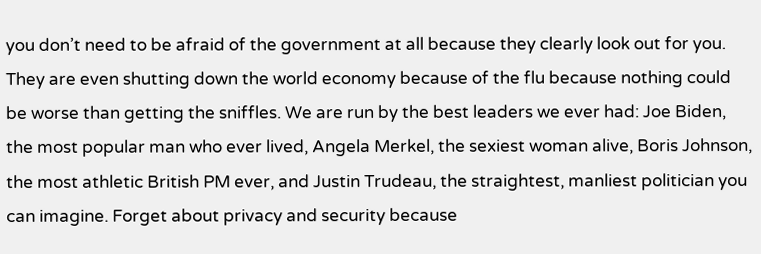you don’t need to be afraid of the government at all because they clearly look out for you. They are even shutting down the world economy because of the flu because nothing could be worse than getting the sniffles. We are run by the best leaders we ever had: Joe Biden, the most popular man who ever lived, Angela Merkel, the sexiest woman alive, Boris Johnson, the most athletic British PM ever, and Justin Trudeau, the straightest, manliest politician you can imagine. Forget about privacy and security because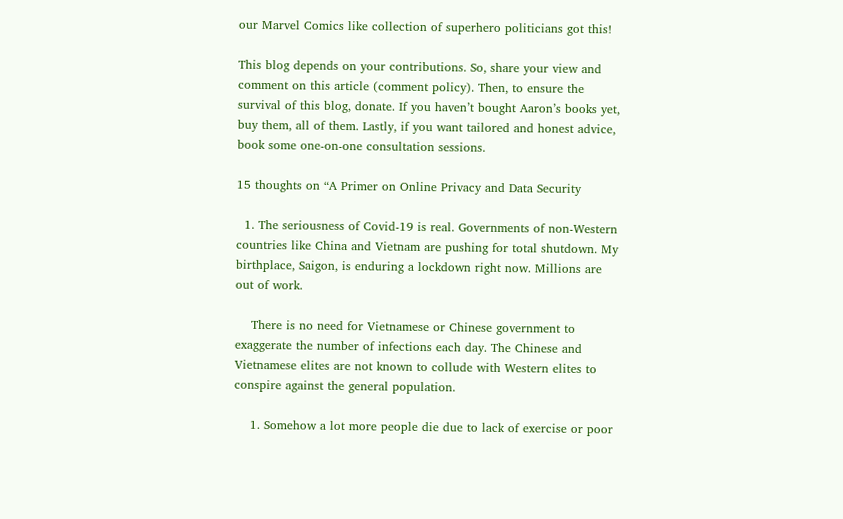our Marvel Comics like collection of superhero politicians got this!

This blog depends on your contributions. So, share your view and comment on this article (comment policy). Then, to ensure the survival of this blog, donate. If you haven’t bought Aaron’s books yet, buy them, all of them. Lastly, if you want tailored and honest advice, book some one-on-one consultation sessions.

15 thoughts on “A Primer on Online Privacy and Data Security

  1. The seriousness of Covid-19 is real. Governments of non-Western countries like China and Vietnam are pushing for total shutdown. My birthplace, Saigon, is enduring a lockdown right now. Millions are out of work.

    There is no need for Vietnamese or Chinese government to exaggerate the number of infections each day. The Chinese and Vietnamese elites are not known to collude with Western elites to conspire against the general population.

    1. Somehow a lot more people die due to lack of exercise or poor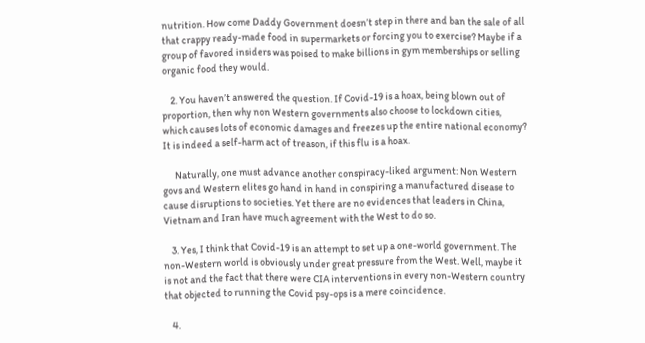nutrition. How come Daddy Government doesn’t step in there and ban the sale of all that crappy ready-made food in supermarkets or forcing you to exercise? Maybe if a group of favored insiders was poised to make billions in gym memberships or selling organic food they would.

    2. You haven’t answered the question. If Covid-19 is a hoax, being blown out of proportion, then why non Western governments also choose to lockdown cities, which causes lots of economic damages and freezes up the entire national economy? It is indeed a self-harm act of treason, if this flu is a hoax.

      Naturally, one must advance another conspiracy-liked argument: Non Western govs and Western elites go hand in hand in conspiring a manufactured disease to cause disruptions to societies. Yet there are no evidences that leaders in China, Vietnam and Iran have much agreement with the West to do so.

    3. Yes, I think that Covid-19 is an attempt to set up a one-world government. The non-Western world is obviously under great pressure from the West. Well, maybe it is not and the fact that there were CIA interventions in every non-Western country that objected to running the Covid psy-ops is a mere coincidence.

    4.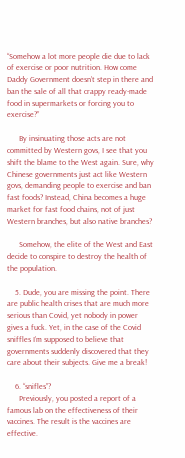“Somehow a lot more people die due to lack of exercise or poor nutrition. How come Daddy Government doesn’t step in there and ban the sale of all that crappy ready-made food in supermarkets or forcing you to exercise?”

      By insinuating those acts are not committed by Western govs, I see that you shift the blame to the West again. Sure, why Chinese governments just act like Western govs, demanding people to exercise and ban fast foods? Instead, China becomes a huge market for fast food chains, not of just Western branches, but also native branches?

      Somehow, the elite of the West and East decide to conspire to destroy the health of the population.

    5. Dude, you are missing the point. There are public health crises that are much more serious than Covid, yet nobody in power gives a fuck. Yet, in the case of the Covid sniffles I’m supposed to believe that governments suddenly discovered that they care about their subjects. Give me a break!

    6. “snifles”?
      Previously, you posted a report of a famous lab on the effectiveness of their vaccines. The result is the vaccines are effective.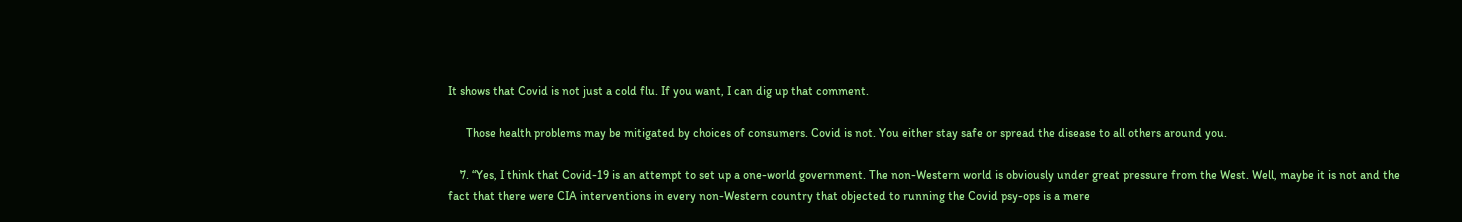It shows that Covid is not just a cold flu. If you want, I can dig up that comment.

      Those health problems may be mitigated by choices of consumers. Covid is not. You either stay safe or spread the disease to all others around you.

    7. “Yes, I think that Covid-19 is an attempt to set up a one-world government. The non-Western world is obviously under great pressure from the West. Well, maybe it is not and the fact that there were CIA interventions in every non-Western country that objected to running the Covid psy-ops is a mere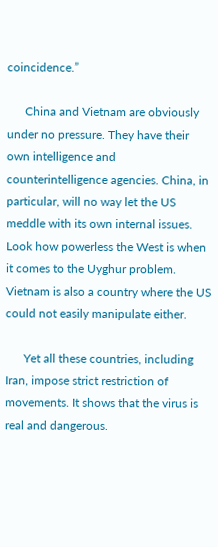coincidence.”

      China and Vietnam are obviously under no pressure. They have their own intelligence and counterintelligence agencies. China, in particular, will no way let the US meddle with its own internal issues. Look how powerless the West is when it comes to the Uyghur problem. Vietnam is also a country where the US could not easily manipulate either.

      Yet all these countries, including Iran, impose strict restriction of movements. It shows that the virus is real and dangerous.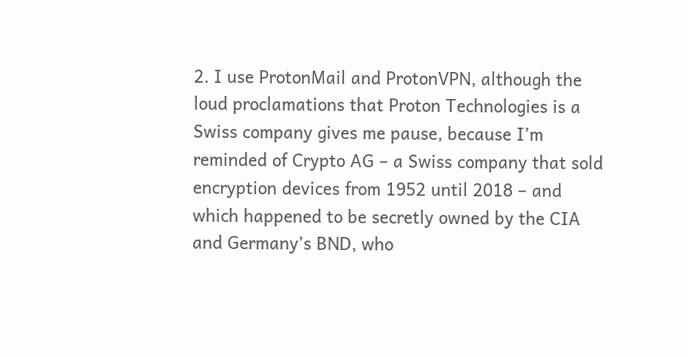2. I use ProtonMail and ProtonVPN, although the loud proclamations that Proton Technologies is a Swiss company gives me pause, because I’m reminded of Crypto AG – a Swiss company that sold encryption devices from 1952 until 2018 – and which happened to be secretly owned by the CIA and Germany’s BND, who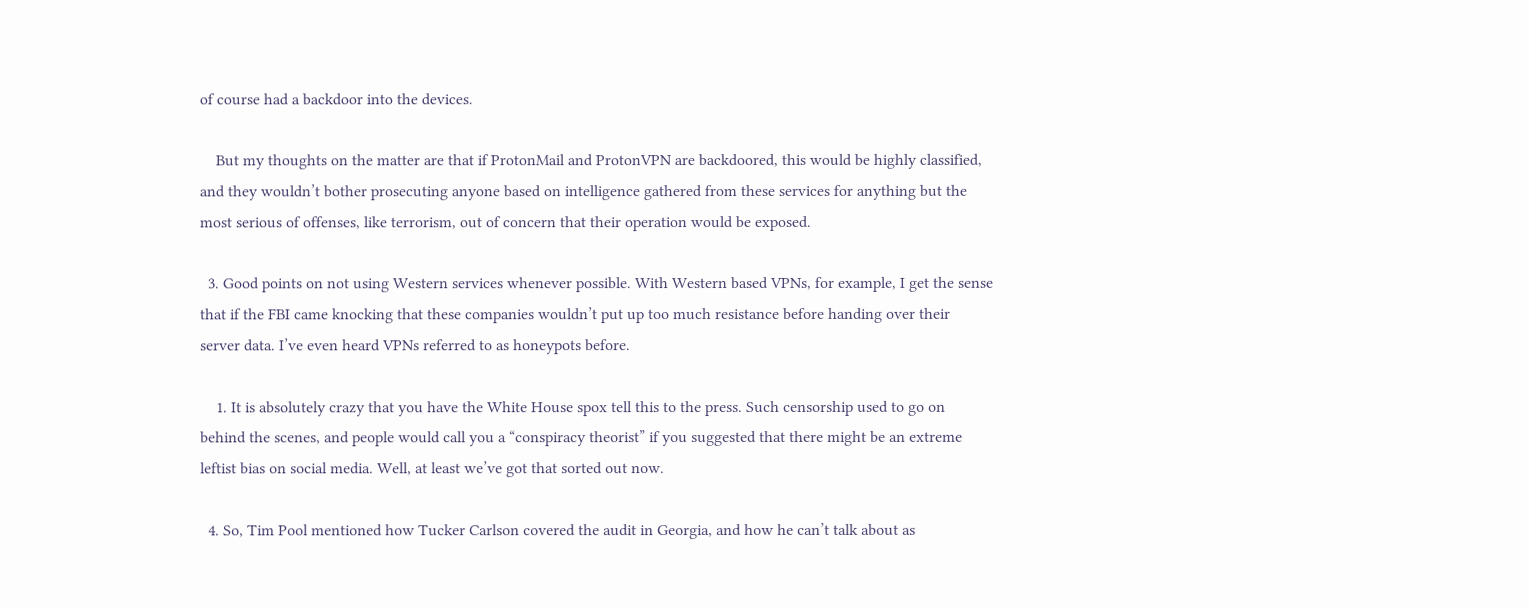of course had a backdoor into the devices.

    But my thoughts on the matter are that if ProtonMail and ProtonVPN are backdoored, this would be highly classified, and they wouldn’t bother prosecuting anyone based on intelligence gathered from these services for anything but the most serious of offenses, like terrorism, out of concern that their operation would be exposed.

  3. Good points on not using Western services whenever possible. With Western based VPNs, for example, I get the sense that if the FBI came knocking that these companies wouldn’t put up too much resistance before handing over their server data. I’ve even heard VPNs referred to as honeypots before.

    1. It is absolutely crazy that you have the White House spox tell this to the press. Such censorship used to go on behind the scenes, and people would call you a “conspiracy theorist” if you suggested that there might be an extreme leftist bias on social media. Well, at least we’ve got that sorted out now.

  4. So, Tim Pool mentioned how Tucker Carlson covered the audit in Georgia, and how he can’t talk about as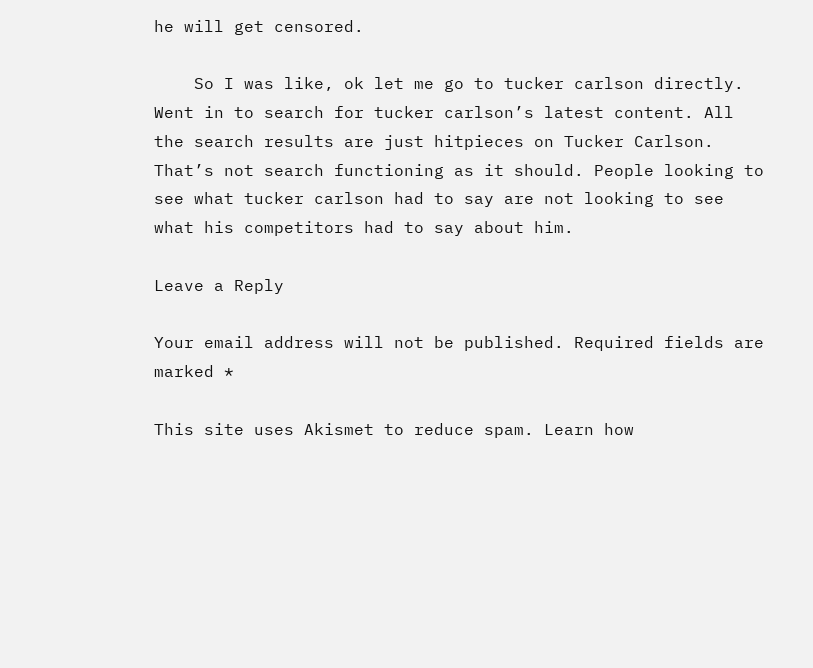he will get censored.

    So I was like, ok let me go to tucker carlson directly. Went in to search for tucker carlson’s latest content. All the search results are just hitpieces on Tucker Carlson. That’s not search functioning as it should. People looking to see what tucker carlson had to say are not looking to see what his competitors had to say about him.

Leave a Reply

Your email address will not be published. Required fields are marked *

This site uses Akismet to reduce spam. Learn how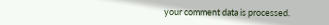your comment data is processed.